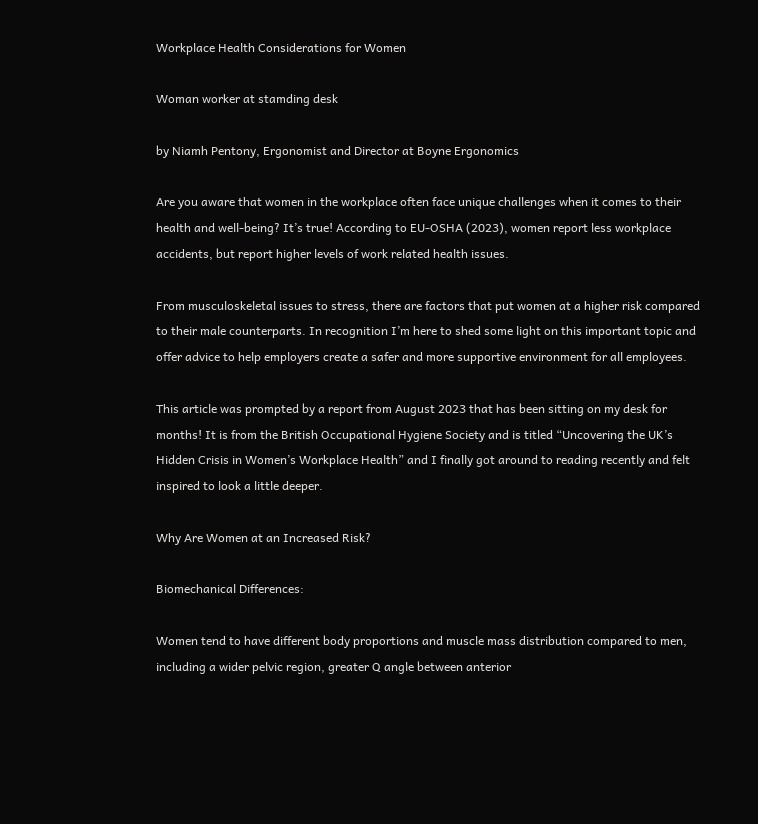Workplace Health Considerations for Women

Woman worker at stamding desk

by Niamh Pentony, Ergonomist and Director at Boyne Ergonomics

Are you aware that women in the workplace often face unique challenges when it comes to their health and well-being? It’s true! According to EU-OSHA (2023), women report less workplace accidents, but report higher levels of work related health issues.

From musculoskeletal issues to stress, there are factors that put women at a higher risk compared to their male counterparts. In recognition I’m here to shed some light on this important topic and offer advice to help employers create a safer and more supportive environment for all employees.

This article was prompted by a report from August 2023 that has been sitting on my desk for months! It is from the British Occupational Hygiene Society and is titled “Uncovering the UK’s Hidden Crisis in Women’s Workplace Health” and I finally got around to reading recently and felt inspired to look a little deeper.

Why Are Women at an Increased Risk?

Biomechanical Differences:

Women tend to have different body proportions and muscle mass distribution compared to men, including a wider pelvic region, greater Q angle between anterior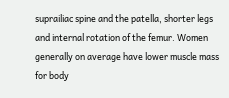suprailiac spine and the patella, shorter legs and internal rotation of the femur. Women generally on average have lower muscle mass for body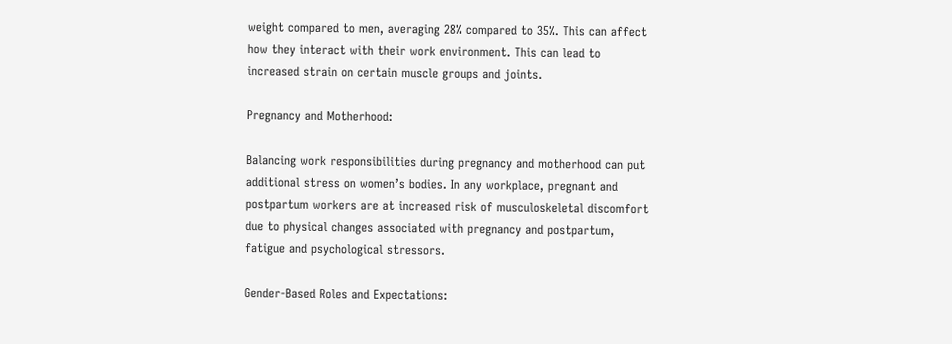weight compared to men, averaging 28% compared to 35%. This can affect how they interact with their work environment. This can lead to increased strain on certain muscle groups and joints.

Pregnancy and Motherhood:

Balancing work responsibilities during pregnancy and motherhood can put additional stress on women’s bodies. In any workplace, pregnant and postpartum workers are at increased risk of musculoskeletal discomfort due to physical changes associated with pregnancy and postpartum, fatigue and psychological stressors.

Gender-Based Roles and Expectations: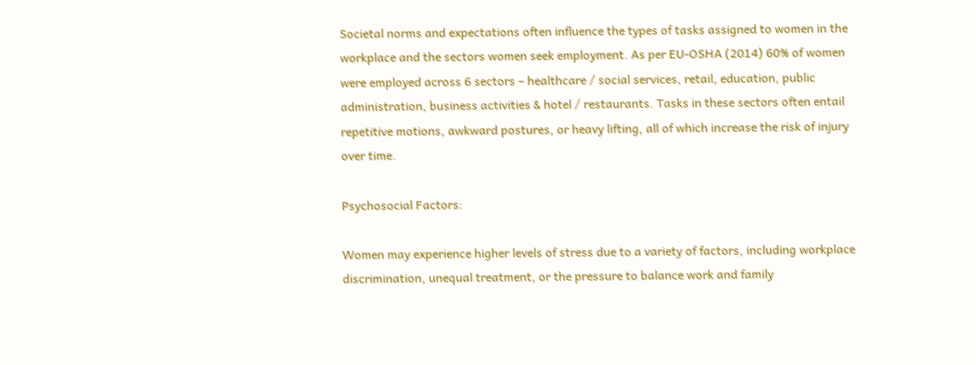Societal norms and expectations often influence the types of tasks assigned to women in the workplace and the sectors women seek employment. As per EU-OSHA (2014) 60% of women were employed across 6 sectors – healthcare / social services, retail, education, public administration, business activities & hotel / restaurants. Tasks in these sectors often entail repetitive motions, awkward postures, or heavy lifting, all of which increase the risk of injury over time.

Psychosocial Factors:

Women may experience higher levels of stress due to a variety of factors, including workplace discrimination, unequal treatment, or the pressure to balance work and family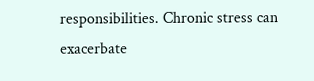responsibilities. Chronic stress can exacerbate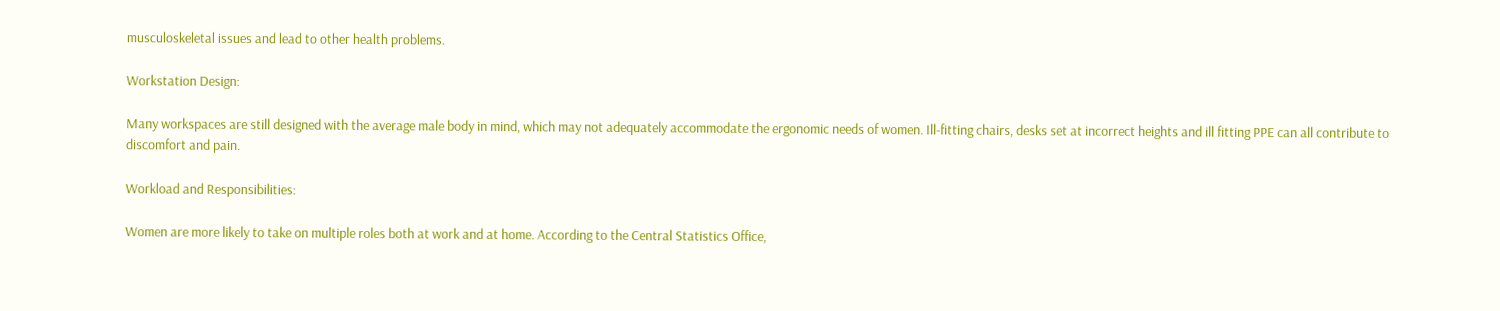musculoskeletal issues and lead to other health problems.

Workstation Design:

Many workspaces are still designed with the average male body in mind, which may not adequately accommodate the ergonomic needs of women. Ill-fitting chairs, desks set at incorrect heights and ill fitting PPE can all contribute to discomfort and pain.

Workload and Responsibilities:

Women are more likely to take on multiple roles both at work and at home. According to the Central Statistics Office,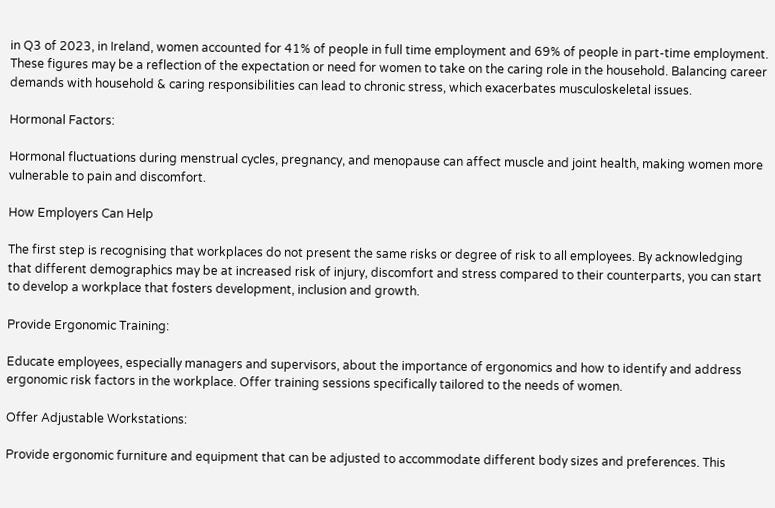in Q3 of 2023, in Ireland, women accounted for 41% of people in full time employment and 69% of people in part-time employment. These figures may be a reflection of the expectation or need for women to take on the caring role in the household. Balancing career demands with household & caring responsibilities can lead to chronic stress, which exacerbates musculoskeletal issues.

Hormonal Factors:

Hormonal fluctuations during menstrual cycles, pregnancy, and menopause can affect muscle and joint health, making women more vulnerable to pain and discomfort.

How Employers Can Help

The first step is recognising that workplaces do not present the same risks or degree of risk to all employees. By acknowledging that different demographics may be at increased risk of injury, discomfort and stress compared to their counterparts, you can start to develop a workplace that fosters development, inclusion and growth.

Provide Ergonomic Training:

Educate employees, especially managers and supervisors, about the importance of ergonomics and how to identify and address ergonomic risk factors in the workplace. Offer training sessions specifically tailored to the needs of women.

Offer Adjustable Workstations:

Provide ergonomic furniture and equipment that can be adjusted to accommodate different body sizes and preferences. This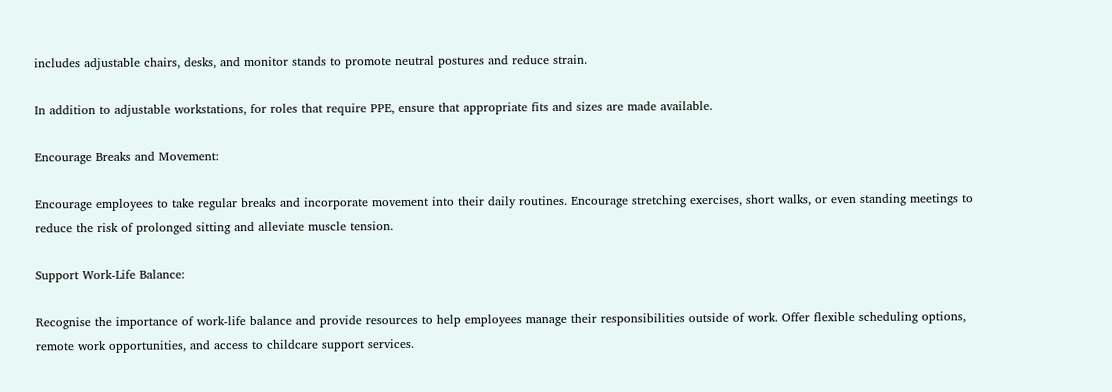includes adjustable chairs, desks, and monitor stands to promote neutral postures and reduce strain.

In addition to adjustable workstations, for roles that require PPE, ensure that appropriate fits and sizes are made available.

Encourage Breaks and Movement:

Encourage employees to take regular breaks and incorporate movement into their daily routines. Encourage stretching exercises, short walks, or even standing meetings to reduce the risk of prolonged sitting and alleviate muscle tension.

Support Work-Life Balance:

Recognise the importance of work-life balance and provide resources to help employees manage their responsibilities outside of work. Offer flexible scheduling options, remote work opportunities, and access to childcare support services.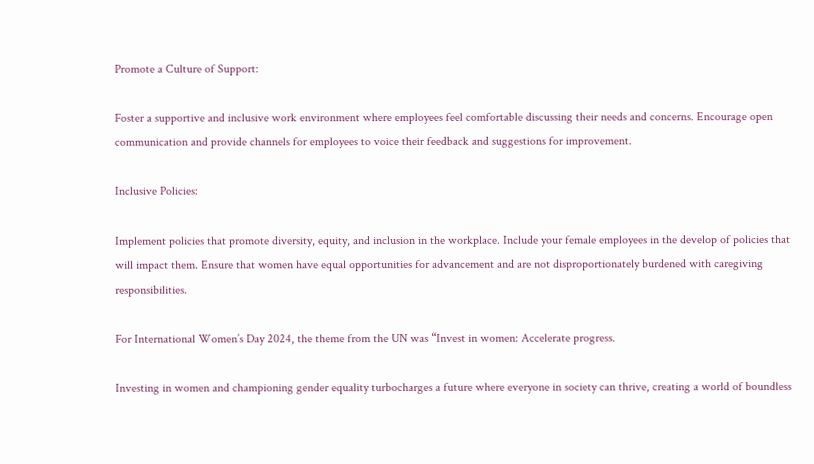Promote a Culture of Support:

Foster a supportive and inclusive work environment where employees feel comfortable discussing their needs and concerns. Encourage open communication and provide channels for employees to voice their feedback and suggestions for improvement.

Inclusive Policies:

Implement policies that promote diversity, equity, and inclusion in the workplace. Include your female employees in the develop of policies that will impact them. Ensure that women have equal opportunities for advancement and are not disproportionately burdened with caregiving responsibilities.

For International Women’s Day 2024, the theme from the UN was “Invest in women: Accelerate progress.

Investing in women and championing gender equality turbocharges a future where everyone in society can thrive, creating a world of boundless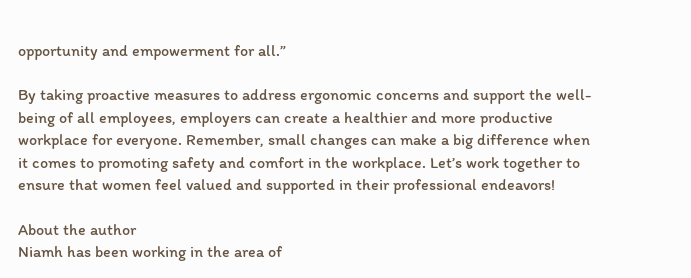opportunity and empowerment for all.”

By taking proactive measures to address ergonomic concerns and support the well-being of all employees, employers can create a healthier and more productive workplace for everyone. Remember, small changes can make a big difference when it comes to promoting safety and comfort in the workplace. Let’s work together to ensure that women feel valued and supported in their professional endeavors!

About the author
Niamh has been working in the area of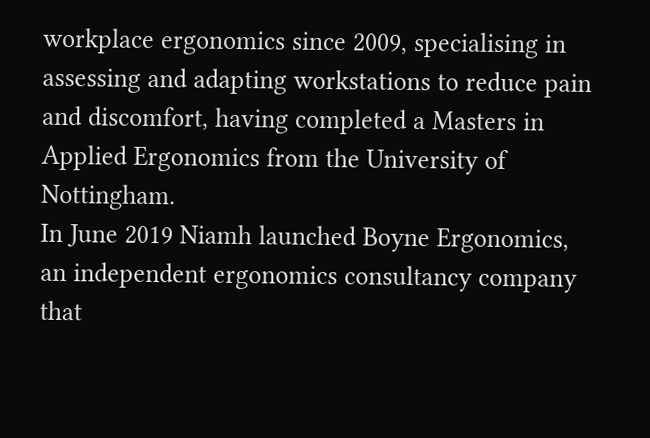workplace ergonomics since 2009, specialising in assessing and adapting workstations to reduce pain and discomfort, having completed a Masters in Applied Ergonomics from the University of Nottingham.
In June 2019 Niamh launched Boyne Ergonomics, an independent ergonomics consultancy company that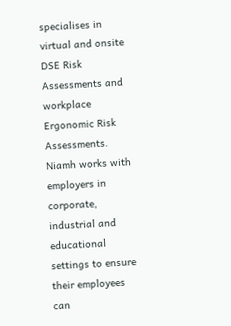specialises in virtual and onsite DSE Risk Assessments and workplace Ergonomic Risk Assessments. Niamh works with employers in corporate, industrial and educational settings to ensure their employees can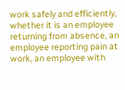work safely and efficiently, whether it is an employee returning from absence, an employee reporting pain at work, an employee with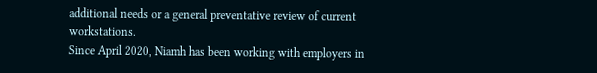additional needs or a general preventative review of current workstations.
Since April 2020, Niamh has been working with employers in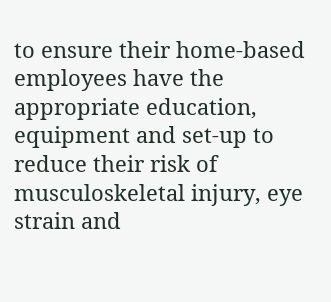to ensure their home-based employees have the appropriate education, equipment and set-up to reduce their risk of musculoskeletal injury, eye strain and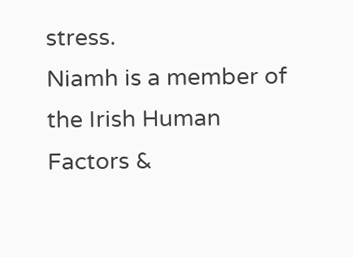stress.
Niamh is a member of the Irish Human Factors &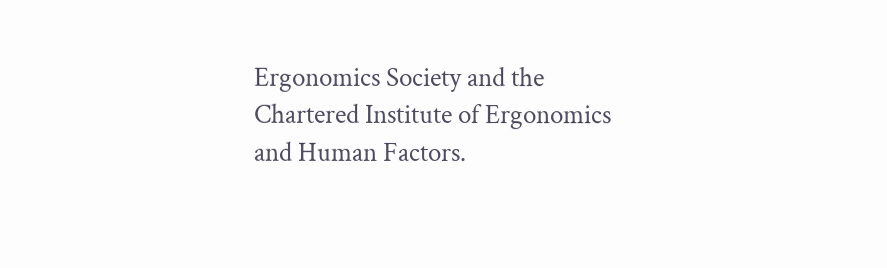Ergonomics Society and the Chartered Institute of Ergonomics and Human Factors.